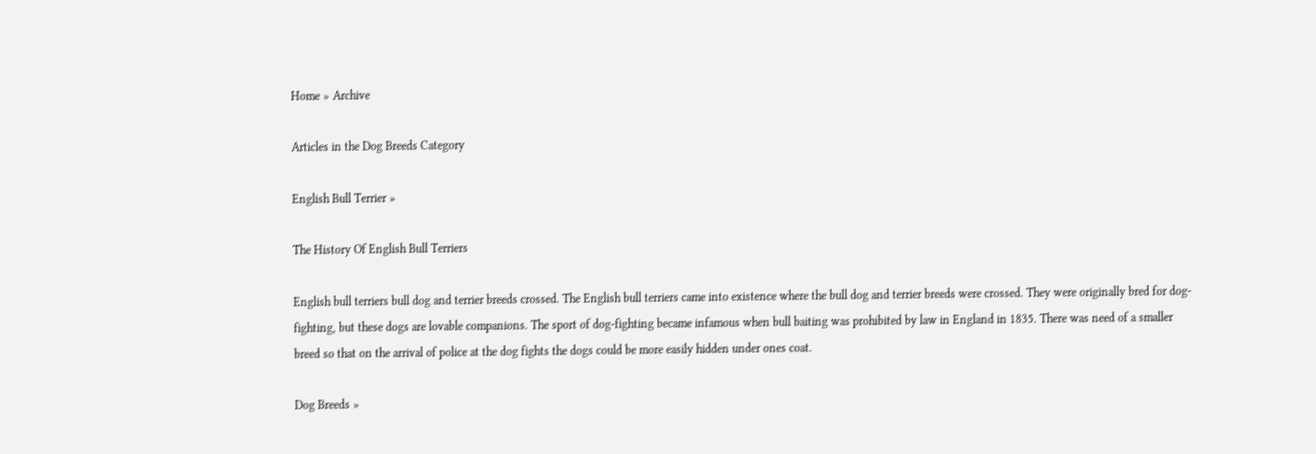Home » Archive

Articles in the Dog Breeds Category

English Bull Terrier »

The History Of English Bull Terriers

English bull terriers bull dog and terrier breeds crossed. The English bull terriers came into existence where the bull dog and terrier breeds were crossed. They were originally bred for dog-fighting, but these dogs are lovable companions. The sport of dog-fighting became infamous when bull baiting was prohibited by law in England in 1835. There was need of a smaller breed so that on the arrival of police at the dog fights the dogs could be more easily hidden under ones coat.

Dog Breeds »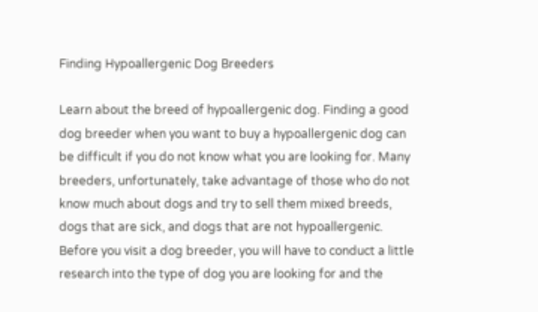Finding Hypoallergenic Dog Breeders

Learn about the breed of hypoallergenic dog. Finding a good dog breeder when you want to buy a hypoallergenic dog can be difficult if you do not know what you are looking for. Many breeders, unfortunately, take advantage of those who do not know much about dogs and try to sell them mixed breeds, dogs that are sick, and dogs that are not hypoallergenic. Before you visit a dog breeder, you will have to conduct a little research into the type of dog you are looking for and the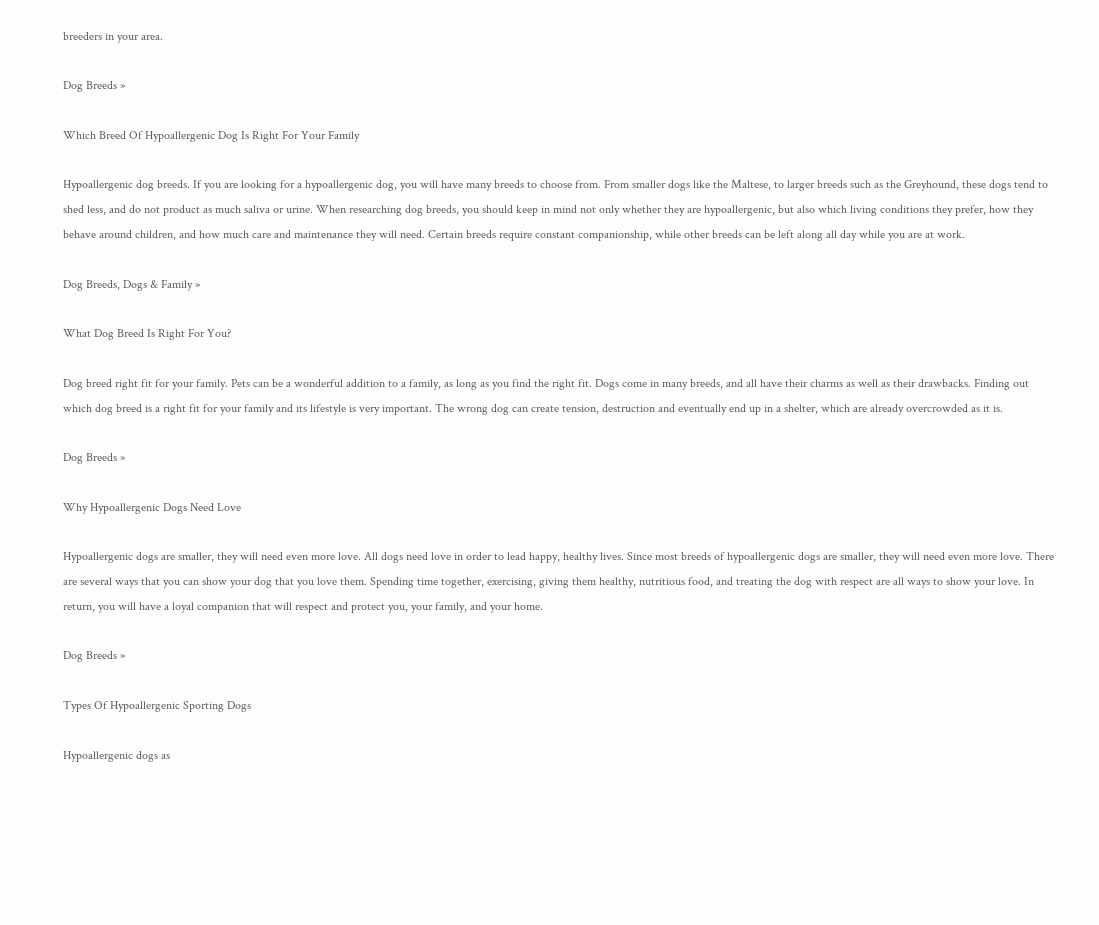breeders in your area.

Dog Breeds »

Which Breed Of Hypoallergenic Dog Is Right For Your Family

Hypoallergenic dog breeds. If you are looking for a hypoallergenic dog, you will have many breeds to choose from. From smaller dogs like the Maltese, to larger breeds such as the Greyhound, these dogs tend to shed less, and do not product as much saliva or urine. When researching dog breeds, you should keep in mind not only whether they are hypoallergenic, but also which living conditions they prefer, how they behave around children, and how much care and maintenance they will need. Certain breeds require constant companionship, while other breeds can be left along all day while you are at work.

Dog Breeds, Dogs & Family »

What Dog Breed Is Right For You?

Dog breed right fit for your family. Pets can be a wonderful addition to a family, as long as you find the right fit. Dogs come in many breeds, and all have their charms as well as their drawbacks. Finding out which dog breed is a right fit for your family and its lifestyle is very important. The wrong dog can create tension, destruction and eventually end up in a shelter, which are already overcrowded as it is.

Dog Breeds »

Why Hypoallergenic Dogs Need Love

Hypoallergenic dogs are smaller, they will need even more love. All dogs need love in order to lead happy, healthy lives. Since most breeds of hypoallergenic dogs are smaller, they will need even more love. There are several ways that you can show your dog that you love them. Spending time together, exercising, giving them healthy, nutritious food, and treating the dog with respect are all ways to show your love. In return, you will have a loyal companion that will respect and protect you, your family, and your home.

Dog Breeds »

Types Of Hypoallergenic Sporting Dogs

Hypoallergenic dogs as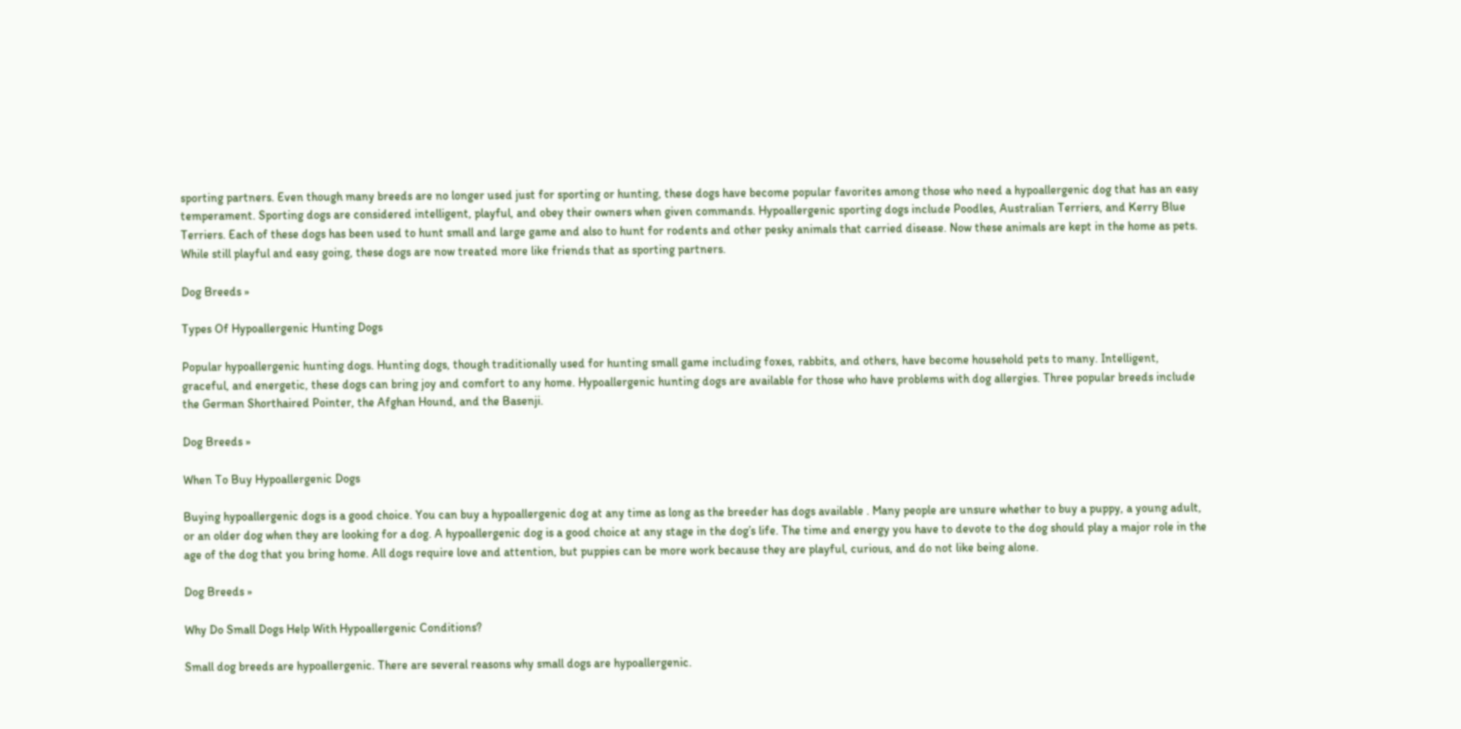sporting partners. Even though many breeds are no longer used just for sporting or hunting, these dogs have become popular favorites among those who need a hypoallergenic dog that has an easy temperament. Sporting dogs are considered intelligent, playful, and obey their owners when given commands. Hypoallergenic sporting dogs include Poodles, Australian Terriers, and Kerry Blue Terriers. Each of these dogs has been used to hunt small and large game and also to hunt for rodents and other pesky animals that carried disease. Now these animals are kept in the home as pets. While still playful and easy going, these dogs are now treated more like friends that as sporting partners.

Dog Breeds »

Types Of Hypoallergenic Hunting Dogs

Popular hypoallergenic hunting dogs. Hunting dogs, though traditionally used for hunting small game including foxes, rabbits, and others, have become household pets to many. Intelligent, graceful, and energetic, these dogs can bring joy and comfort to any home. Hypoallergenic hunting dogs are available for those who have problems with dog allergies. Three popular breeds include the German Shorthaired Pointer, the Afghan Hound, and the Basenji.

Dog Breeds »

When To Buy Hypoallergenic Dogs

Buying hypoallergenic dogs is a good choice. You can buy a hypoallergenic dog at any time as long as the breeder has dogs available . Many people are unsure whether to buy a puppy, a young adult, or an older dog when they are looking for a dog. A hypoallergenic dog is a good choice at any stage in the dog’s life. The time and energy you have to devote to the dog should play a major role in the age of the dog that you bring home. All dogs require love and attention, but puppies can be more work because they are playful, curious, and do not like being alone.

Dog Breeds »

Why Do Small Dogs Help With Hypoallergenic Conditions?

Small dog breeds are hypoallergenic. There are several reasons why small dogs are hypoallergenic.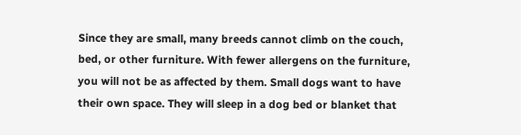Since they are small, many breeds cannot climb on the couch, bed, or other furniture. With fewer allergens on the furniture, you will not be as affected by them. Small dogs want to have their own space. They will sleep in a dog bed or blanket that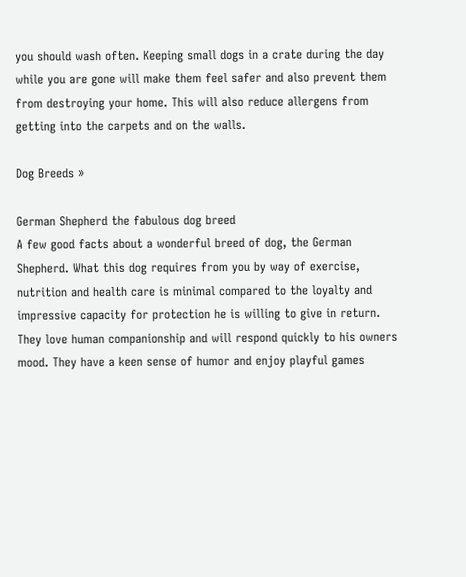you should wash often. Keeping small dogs in a crate during the day while you are gone will make them feel safer and also prevent them from destroying your home. This will also reduce allergens from getting into the carpets and on the walls.

Dog Breeds »

German Shepherd the fabulous dog breed
A few good facts about a wonderful breed of dog, the German Shepherd. What this dog requires from you by way of exercise, nutrition and health care is minimal compared to the loyalty and impressive capacity for protection he is willing to give in return.
They love human companionship and will respond quickly to his owners mood. They have a keen sense of humor and enjoy playful games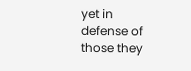yet in defense of those they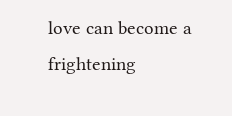love can become a frightening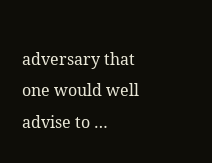adversary that one would well advise to …